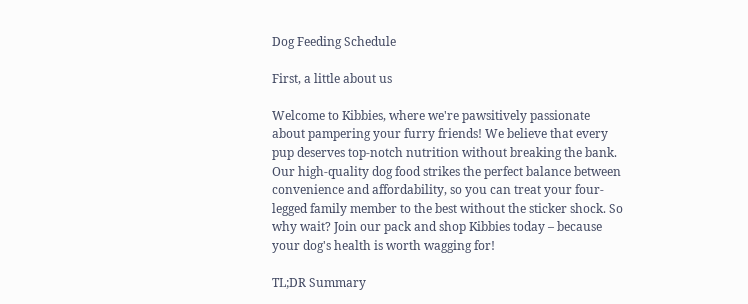Dog Feeding Schedule

First, a little about us

Welcome to Kibbies, where we're pawsitively passionate about pampering your furry friends! We believe that every pup deserves top-notch nutrition without breaking the bank. Our high-quality dog food strikes the perfect balance between convenience and affordability, so you can treat your four-legged family member to the best without the sticker shock. So why wait? Join our pack and shop Kibbies today – because your dog's health is worth wagging for!

TL;DR Summary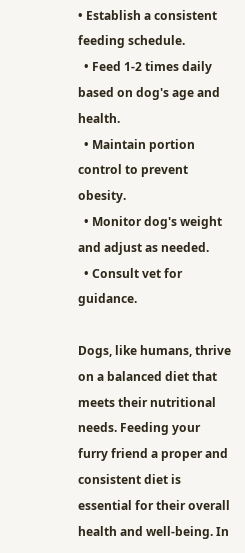• Establish a consistent feeding schedule.
  • Feed 1-2 times daily based on dog's age and health.
  • Maintain portion control to prevent obesity.
  • Monitor dog's weight and adjust as needed.
  • Consult vet for guidance.

Dogs, like humans, thrive on a balanced diet that meets their nutritional needs. Feeding your furry friend a proper and consistent diet is essential for their overall health and well-being. In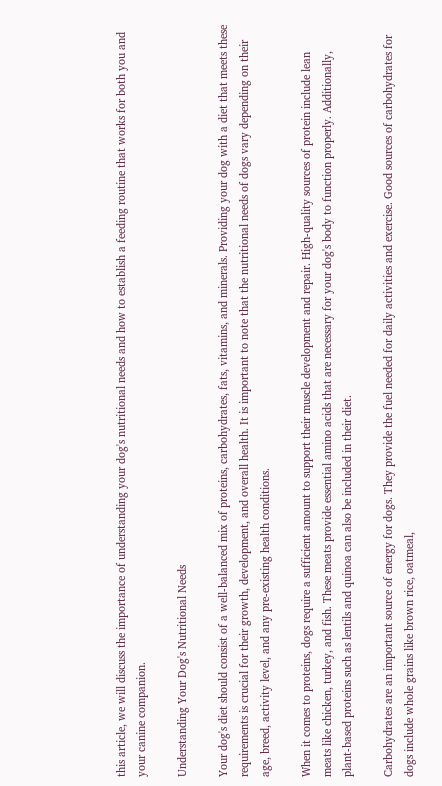this article, we will discuss the importance of understanding your dog's nutritional needs and how to establish a feeding routine that works for both you and your canine companion.

Understanding Your Dog's Nutritional Needs

Your dog's diet should consist of a well-balanced mix of proteins, carbohydrates, fats, vitamins, and minerals. Providing your dog with a diet that meets these requirements is crucial for their growth, development, and overall health. It is important to note that the nutritional needs of dogs vary depending on their age, breed, activity level, and any pre-existing health conditions.

When it comes to proteins, dogs require a sufficient amount to support their muscle development and repair. High-quality sources of protein include lean meats like chicken, turkey, and fish. These meats provide essential amino acids that are necessary for your dog's body to function properly. Additionally, plant-based proteins such as lentils and quinoa can also be included in their diet.

Carbohydrates are an important source of energy for dogs. They provide the fuel needed for daily activities and exercise. Good sources of carbohydrates for dogs include whole grains like brown rice, oatmeal,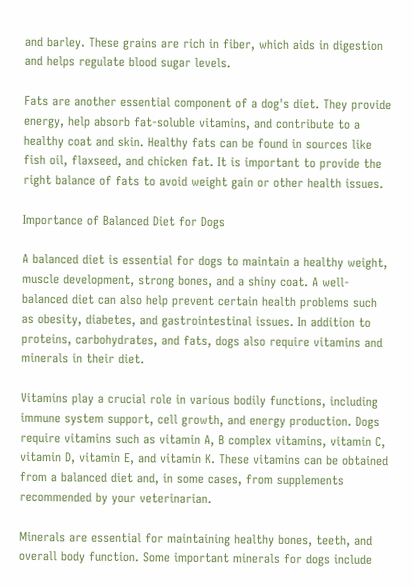and barley. These grains are rich in fiber, which aids in digestion and helps regulate blood sugar levels.

Fats are another essential component of a dog's diet. They provide energy, help absorb fat-soluble vitamins, and contribute to a healthy coat and skin. Healthy fats can be found in sources like fish oil, flaxseed, and chicken fat. It is important to provide the right balance of fats to avoid weight gain or other health issues.

Importance of Balanced Diet for Dogs

A balanced diet is essential for dogs to maintain a healthy weight, muscle development, strong bones, and a shiny coat. A well-balanced diet can also help prevent certain health problems such as obesity, diabetes, and gastrointestinal issues. In addition to proteins, carbohydrates, and fats, dogs also require vitamins and minerals in their diet.

Vitamins play a crucial role in various bodily functions, including immune system support, cell growth, and energy production. Dogs require vitamins such as vitamin A, B complex vitamins, vitamin C, vitamin D, vitamin E, and vitamin K. These vitamins can be obtained from a balanced diet and, in some cases, from supplements recommended by your veterinarian.

Minerals are essential for maintaining healthy bones, teeth, and overall body function. Some important minerals for dogs include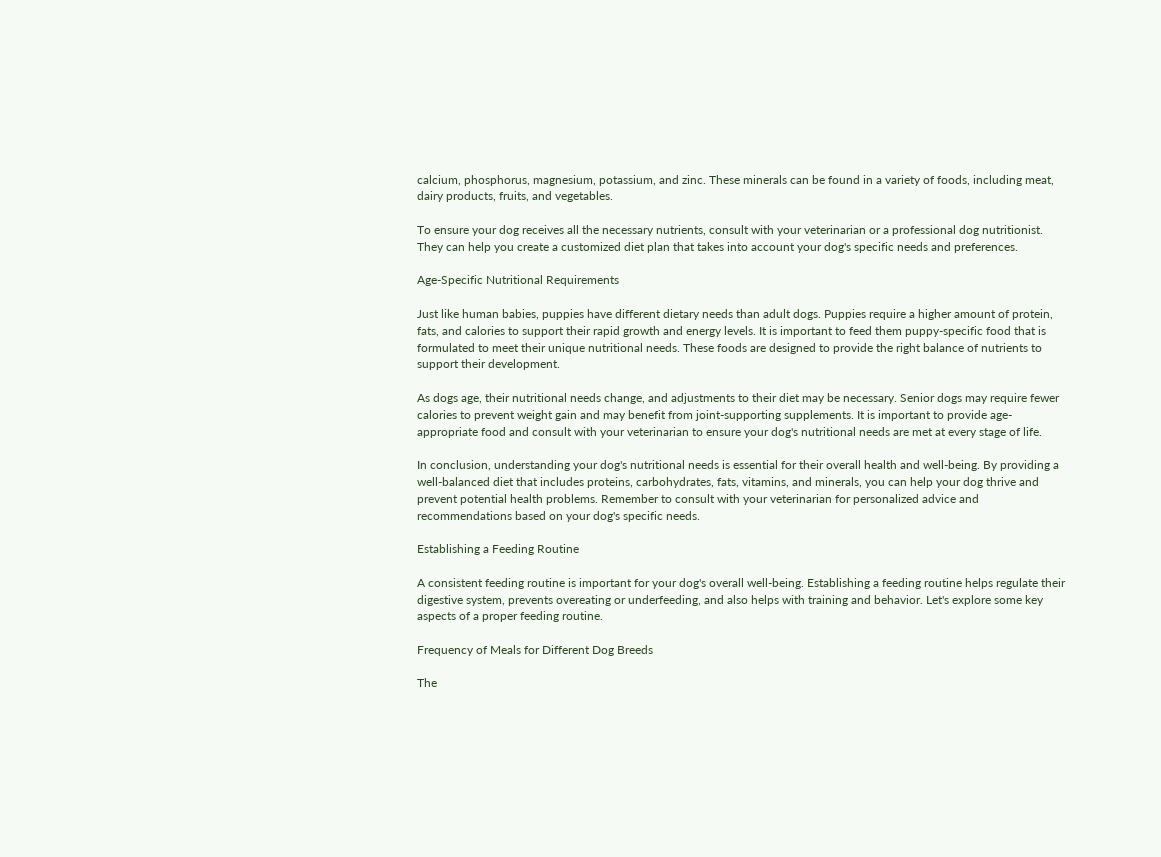calcium, phosphorus, magnesium, potassium, and zinc. These minerals can be found in a variety of foods, including meat, dairy products, fruits, and vegetables.

To ensure your dog receives all the necessary nutrients, consult with your veterinarian or a professional dog nutritionist. They can help you create a customized diet plan that takes into account your dog's specific needs and preferences.

Age-Specific Nutritional Requirements

Just like human babies, puppies have different dietary needs than adult dogs. Puppies require a higher amount of protein, fats, and calories to support their rapid growth and energy levels. It is important to feed them puppy-specific food that is formulated to meet their unique nutritional needs. These foods are designed to provide the right balance of nutrients to support their development.

As dogs age, their nutritional needs change, and adjustments to their diet may be necessary. Senior dogs may require fewer calories to prevent weight gain and may benefit from joint-supporting supplements. It is important to provide age-appropriate food and consult with your veterinarian to ensure your dog's nutritional needs are met at every stage of life.

In conclusion, understanding your dog's nutritional needs is essential for their overall health and well-being. By providing a well-balanced diet that includes proteins, carbohydrates, fats, vitamins, and minerals, you can help your dog thrive and prevent potential health problems. Remember to consult with your veterinarian for personalized advice and recommendations based on your dog's specific needs.

Establishing a Feeding Routine

A consistent feeding routine is important for your dog's overall well-being. Establishing a feeding routine helps regulate their digestive system, prevents overeating or underfeeding, and also helps with training and behavior. Let's explore some key aspects of a proper feeding routine.

Frequency of Meals for Different Dog Breeds

The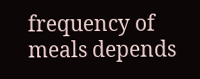frequency of meals depends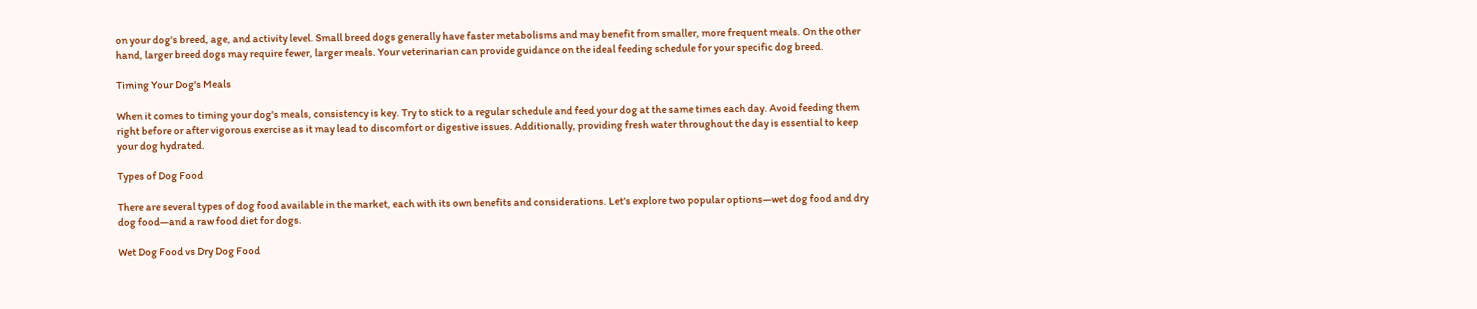on your dog's breed, age, and activity level. Small breed dogs generally have faster metabolisms and may benefit from smaller, more frequent meals. On the other hand, larger breed dogs may require fewer, larger meals. Your veterinarian can provide guidance on the ideal feeding schedule for your specific dog breed.

Timing Your Dog's Meals

When it comes to timing your dog's meals, consistency is key. Try to stick to a regular schedule and feed your dog at the same times each day. Avoid feeding them right before or after vigorous exercise as it may lead to discomfort or digestive issues. Additionally, providing fresh water throughout the day is essential to keep your dog hydrated.

Types of Dog Food

There are several types of dog food available in the market, each with its own benefits and considerations. Let's explore two popular options—wet dog food and dry dog food—and a raw food diet for dogs.

Wet Dog Food vs Dry Dog Food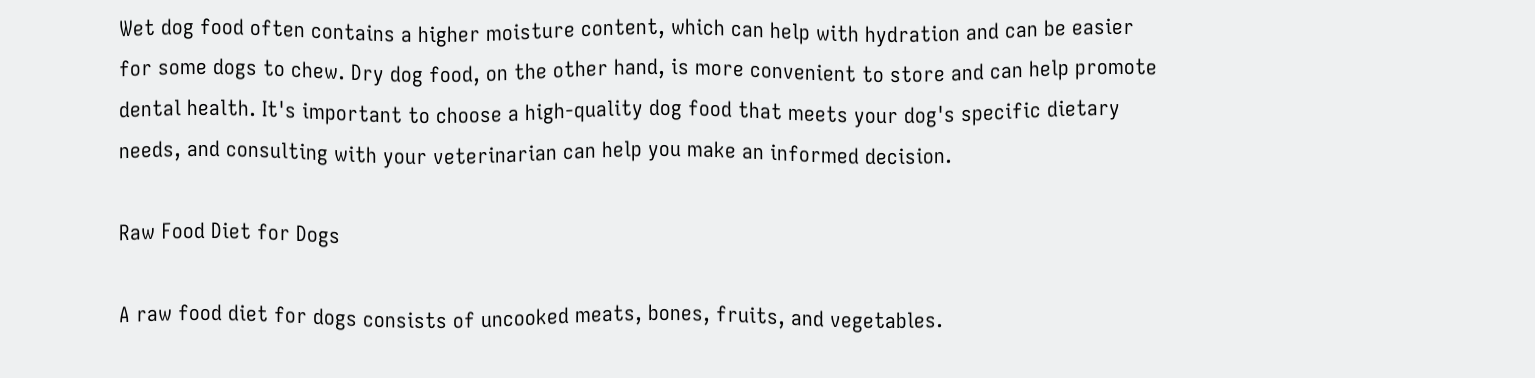Wet dog food often contains a higher moisture content, which can help with hydration and can be easier for some dogs to chew. Dry dog food, on the other hand, is more convenient to store and can help promote dental health. It's important to choose a high-quality dog food that meets your dog's specific dietary needs, and consulting with your veterinarian can help you make an informed decision.

Raw Food Diet for Dogs

A raw food diet for dogs consists of uncooked meats, bones, fruits, and vegetables.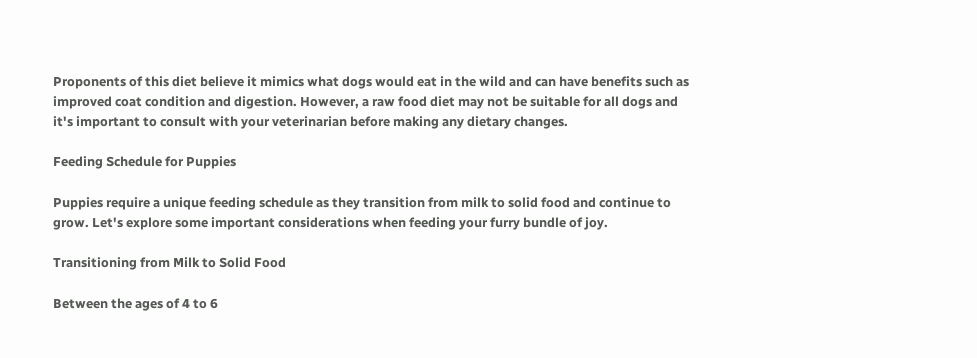Proponents of this diet believe it mimics what dogs would eat in the wild and can have benefits such as improved coat condition and digestion. However, a raw food diet may not be suitable for all dogs and it's important to consult with your veterinarian before making any dietary changes.

Feeding Schedule for Puppies

Puppies require a unique feeding schedule as they transition from milk to solid food and continue to grow. Let's explore some important considerations when feeding your furry bundle of joy.

Transitioning from Milk to Solid Food

Between the ages of 4 to 6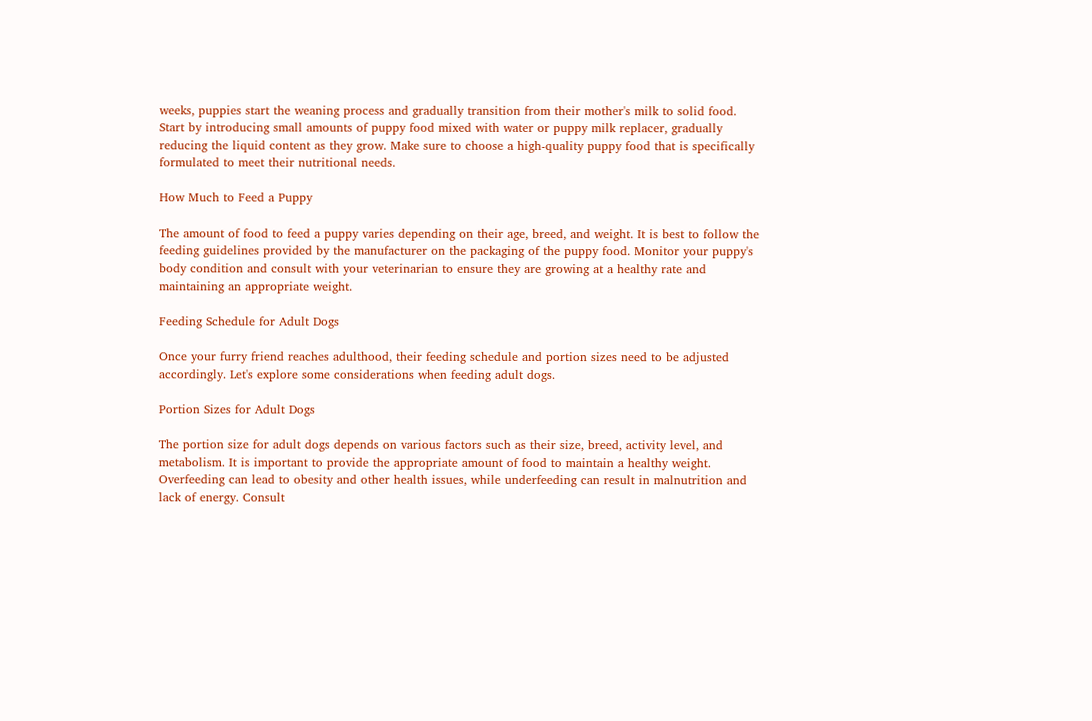weeks, puppies start the weaning process and gradually transition from their mother's milk to solid food. Start by introducing small amounts of puppy food mixed with water or puppy milk replacer, gradually reducing the liquid content as they grow. Make sure to choose a high-quality puppy food that is specifically formulated to meet their nutritional needs.

How Much to Feed a Puppy

The amount of food to feed a puppy varies depending on their age, breed, and weight. It is best to follow the feeding guidelines provided by the manufacturer on the packaging of the puppy food. Monitor your puppy's body condition and consult with your veterinarian to ensure they are growing at a healthy rate and maintaining an appropriate weight.

Feeding Schedule for Adult Dogs

Once your furry friend reaches adulthood, their feeding schedule and portion sizes need to be adjusted accordingly. Let's explore some considerations when feeding adult dogs.

Portion Sizes for Adult Dogs

The portion size for adult dogs depends on various factors such as their size, breed, activity level, and metabolism. It is important to provide the appropriate amount of food to maintain a healthy weight. Overfeeding can lead to obesity and other health issues, while underfeeding can result in malnutrition and lack of energy. Consult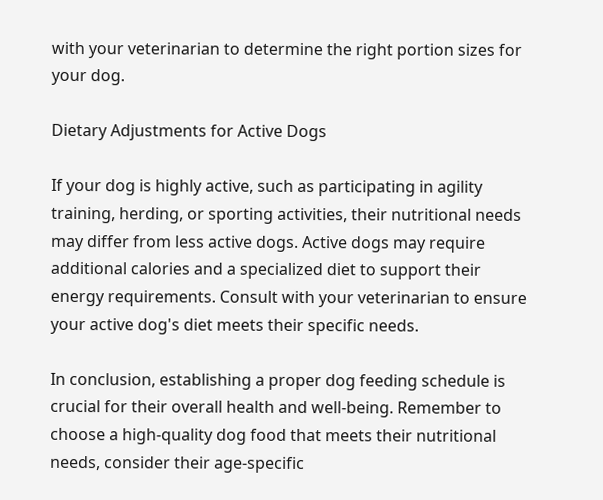with your veterinarian to determine the right portion sizes for your dog.

Dietary Adjustments for Active Dogs

If your dog is highly active, such as participating in agility training, herding, or sporting activities, their nutritional needs may differ from less active dogs. Active dogs may require additional calories and a specialized diet to support their energy requirements. Consult with your veterinarian to ensure your active dog's diet meets their specific needs.

In conclusion, establishing a proper dog feeding schedule is crucial for their overall health and well-being. Remember to choose a high-quality dog food that meets their nutritional needs, consider their age-specific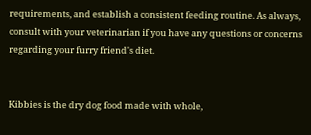requirements, and establish a consistent feeding routine. As always, consult with your veterinarian if you have any questions or concerns regarding your furry friend's diet.


Kibbies is the dry dog food made with whole,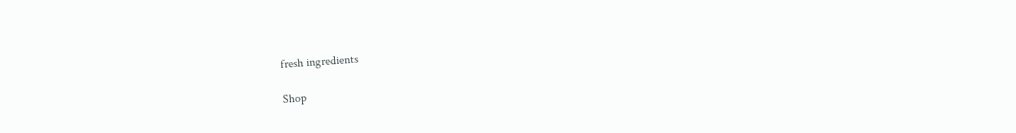fresh ingredients

Shop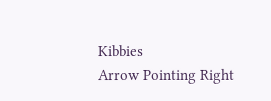Kibbies
Arrow Pointing Right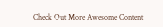Check Out More Awesome Content